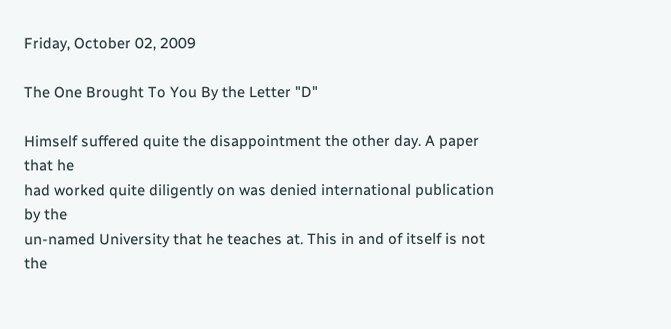Friday, October 02, 2009

The One Brought To You By the Letter "D"

Himself suffered quite the disappointment the other day. A paper that he
had worked quite diligently on was denied international publication by the
un-named University that he teaches at. This in and of itself is not the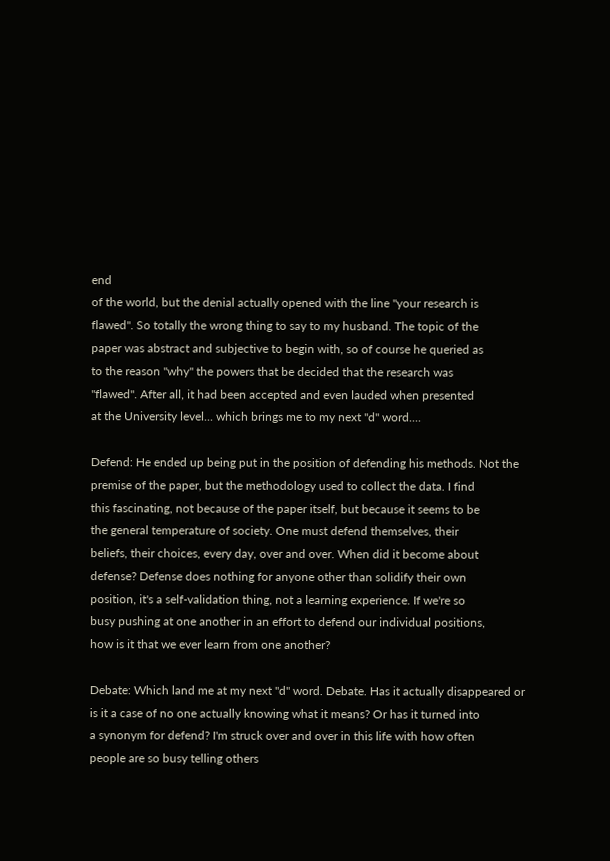end
of the world, but the denial actually opened with the line "your research is
flawed". So totally the wrong thing to say to my husband. The topic of the
paper was abstract and subjective to begin with, so of course he queried as
to the reason "why" the powers that be decided that the research was
"flawed". After all, it had been accepted and even lauded when presented
at the University level... which brings me to my next "d" word....

Defend: He ended up being put in the position of defending his methods. Not the
premise of the paper, but the methodology used to collect the data. I find
this fascinating, not because of the paper itself, but because it seems to be
the general temperature of society. One must defend themselves, their
beliefs, their choices, every day, over and over. When did it become about
defense? Defense does nothing for anyone other than solidify their own
position, it's a self-validation thing, not a learning experience. If we're so
busy pushing at one another in an effort to defend our individual positions,
how is it that we ever learn from one another?

Debate: Which land me at my next "d" word. Debate. Has it actually disappeared or
is it a case of no one actually knowing what it means? Or has it turned into
a synonym for defend? I'm struck over and over in this life with how often
people are so busy telling others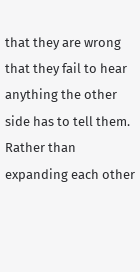that they are wrong that they fail to hear
anything the other side has to tell them. Rather than expanding each other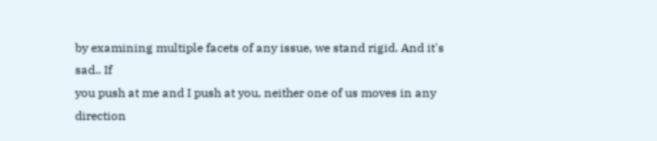by examining multiple facets of any issue, we stand rigid. And it's sad.. If
you push at me and I push at you, neither one of us moves in any direction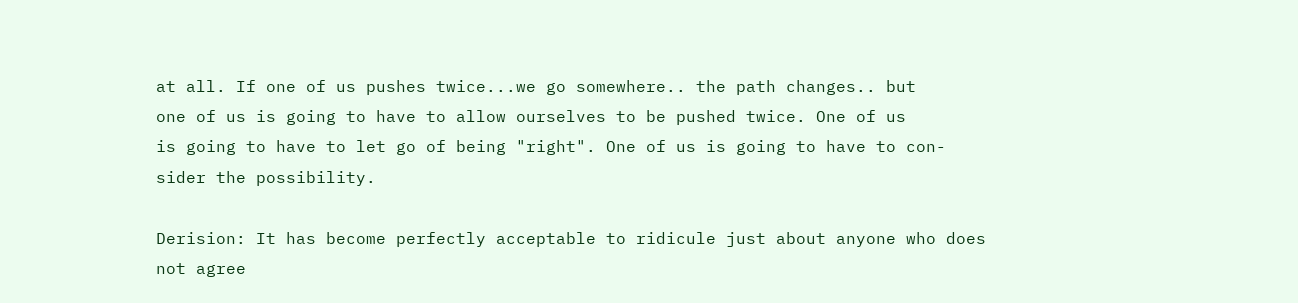at all. If one of us pushes twice...we go somewhere.. the path changes.. but
one of us is going to have to allow ourselves to be pushed twice. One of us
is going to have to let go of being "right". One of us is going to have to con-
sider the possibility.

Derision: It has become perfectly acceptable to ridicule just about anyone who does
not agree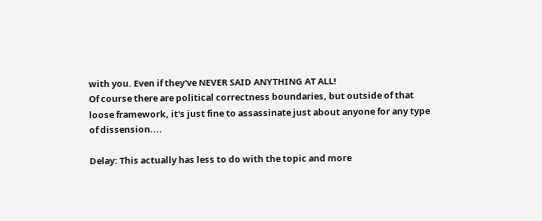with you. Even if they've NEVER SAID ANYTHING AT ALL!
Of course there are political correctness boundaries, but outside of that
loose framework, it's just fine to assassinate just about anyone for any type
of dissension....

Delay: This actually has less to do with the topic and more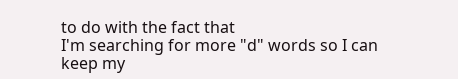to do with the fact that
I'm searching for more "d" words so I can keep my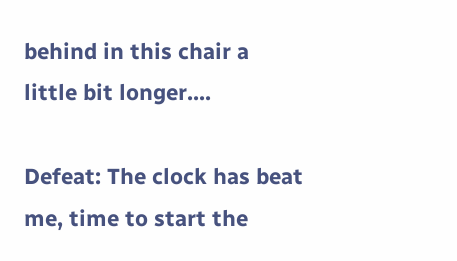behind in this chair a
little bit longer....

Defeat: The clock has beat me, time to start the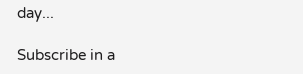day...

Subscribe in a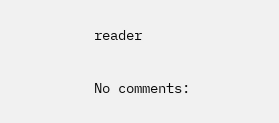reader

No comments: